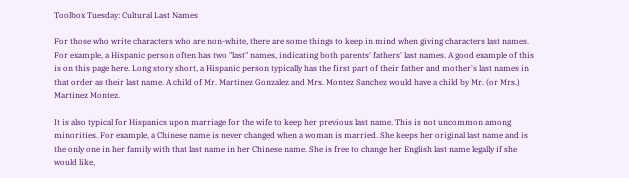Toolbox Tuesday: Cultural Last Names

For those who write characters who are non-white, there are some things to keep in mind when giving characters last names. For example, a Hispanic person often has two "last" names, indicating both parents' fathers' last names. A good example of this is on this page here. Long story short, a Hispanic person typically has the first part of their father and mother's last names in that order as their last name. A child of Mr. Martinez Gonzalez and Mrs. Montez Sanchez would have a child by Mr. (or Mrs.) Martinez Montez.

It is also typical for Hispanics upon marriage for the wife to keep her previous last name. This is not uncommon among minorities. For example, a Chinese name is never changed when a woman is married. She keeps her original last name and is the only one in her family with that last name in her Chinese name. She is free to change her English last name legally if she would like,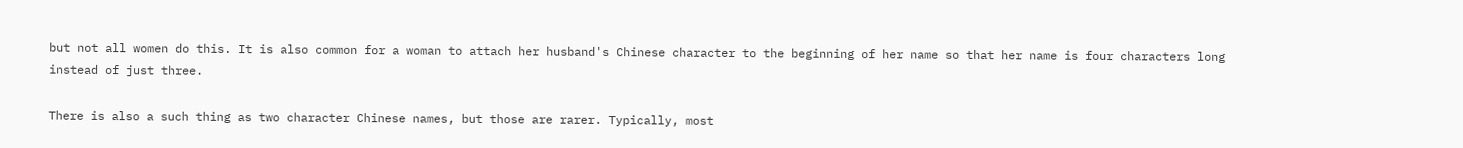but not all women do this. It is also common for a woman to attach her husband's Chinese character to the beginning of her name so that her name is four characters long instead of just three.

There is also a such thing as two character Chinese names, but those are rarer. Typically, most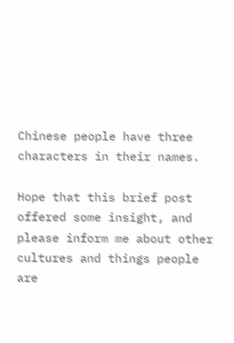Chinese people have three characters in their names.

Hope that this brief post offered some insight, and please inform me about other cultures and things people are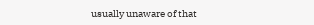usually unaware of that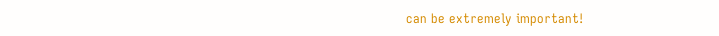can be extremely important!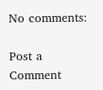No comments:

Post a Comment